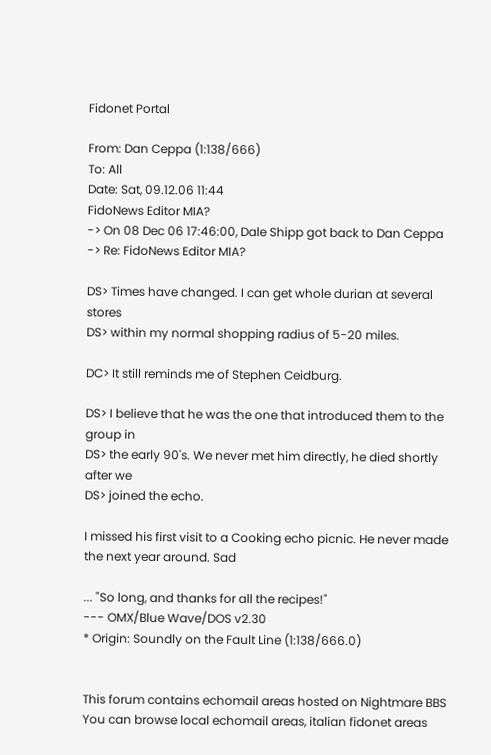Fidonet Portal

From: Dan Ceppa (1:138/666)
To: All
Date: Sat, 09.12.06 11:44
FidoNews Editor MIA?
-> On 08 Dec 06 17:46:00, Dale Shipp got back to Dan Ceppa
-> Re: FidoNews Editor MIA?

DS> Times have changed. I can get whole durian at several stores
DS> within my normal shopping radius of 5-20 miles.

DC> It still reminds me of Stephen Ceidburg.

DS> I believe that he was the one that introduced them to the group in
DS> the early 90's. We never met him directly, he died shortly after we
DS> joined the echo.

I missed his first visit to a Cooking echo picnic. He never made
the next year around. Sad

... "So long, and thanks for all the recipes!"
--- OMX/Blue Wave/DOS v2.30
* Origin: Soundly on the Fault Line (1:138/666.0)


This forum contains echomail areas hosted on Nightmare BBS You can browse local echomail areas, italian fidonet areas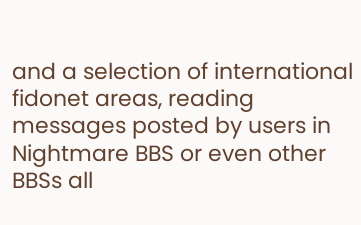and a selection of international fidonet areas, reading messages posted by users in Nightmare BBS or even other BBSs all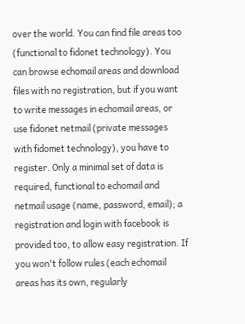over the world. You can find file areas too (functional to fidonet technology). You can browse echomail areas and download files with no registration, but if you want to write messages in echomail areas, or use fidonet netmail (private messages with fidomet technology), you have to register. Only a minimal set of data is required, functional to echomail and netmail usage (name, password, email); a registration and login with facebook is provided too, to allow easy registration. If you won't follow rules (each echomail areas has its own, regularly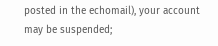posted in the echomail), your account may be suspended;